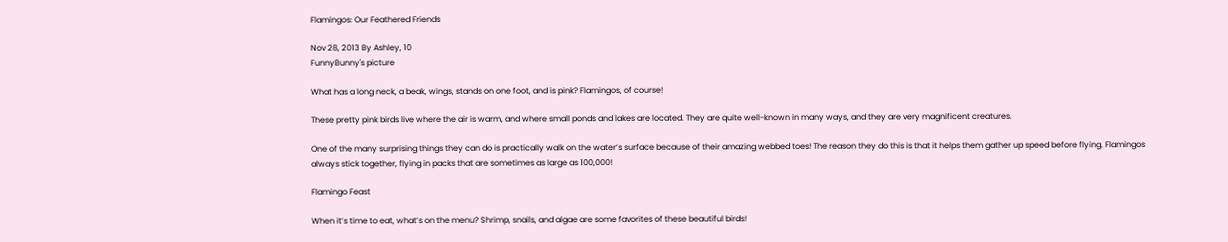Flamingos: Our Feathered Friends

Nov 28, 2013 By Ashley, 10
FunnyBunny's picture

What has a long neck, a beak, wings, stands on one foot, and is pink? Flamingos, of course!

These pretty pink birds live where the air is warm, and where small ponds and lakes are located. They are quite well-known in many ways, and they are very magnificent creatures.

One of the many surprising things they can do is practically walk on the water’s surface because of their amazing webbed toes! The reason they do this is that it helps them gather up speed before flying. Flamingos always stick together, flying in packs that are sometimes as large as 100,000!

Flamingo Feast

When it’s time to eat, what’s on the menu? Shrimp, snails, and algae are some favorites of these beautiful birds!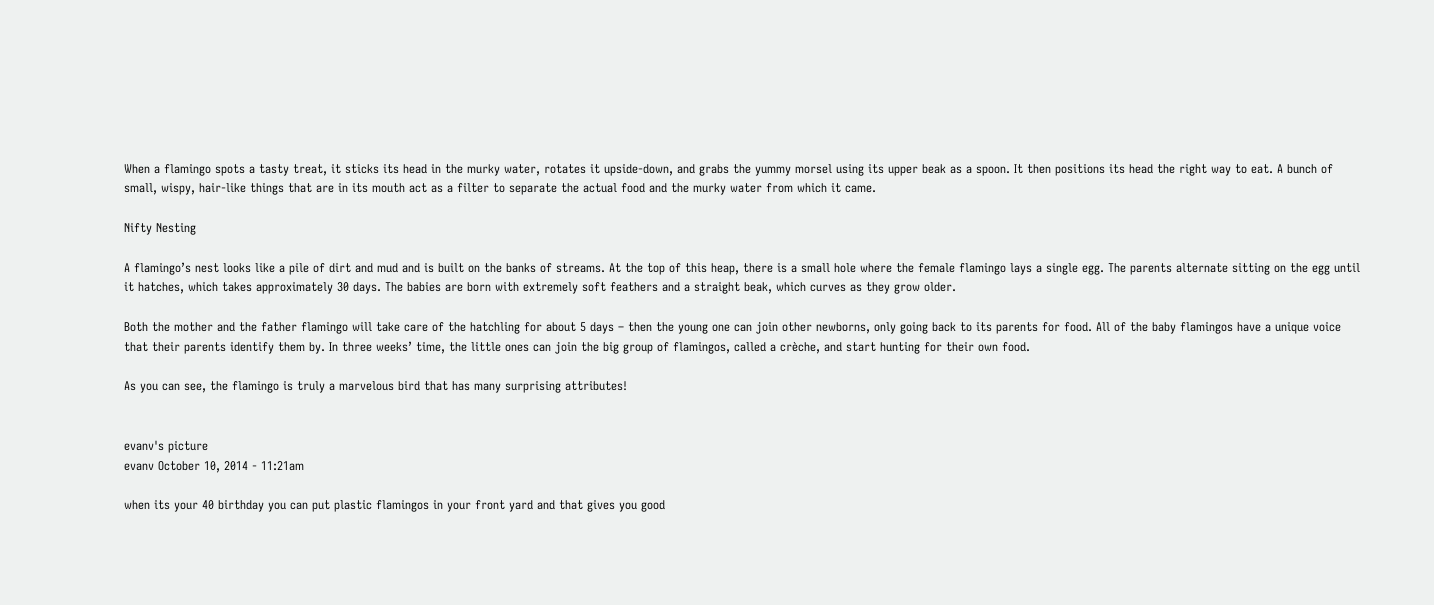When a flamingo spots a tasty treat, it sticks its head in the murky water, rotates it upside-down, and grabs the yummy morsel using its upper beak as a spoon. It then positions its head the right way to eat. A bunch of small, wispy, hair-like things that are in its mouth act as a filter to separate the actual food and the murky water from which it came.

Nifty Nesting

A flamingo’s nest looks like a pile of dirt and mud and is built on the banks of streams. At the top of this heap, there is a small hole where the female flamingo lays a single egg. The parents alternate sitting on the egg until it hatches, which takes approximately 30 days. The babies are born with extremely soft feathers and a straight beak, which curves as they grow older.

Both the mother and the father flamingo will take care of the hatchling for about 5 days – then the young one can join other newborns, only going back to its parents for food. All of the baby flamingos have a unique voice that their parents identify them by. In three weeks’ time, the little ones can join the big group of flamingos, called a crèche, and start hunting for their own food.

As you can see, the flamingo is truly a marvelous bird that has many surprising attributes!


evanv's picture
evanv October 10, 2014 - 11:21am

when its your 40 birthday you can put plastic flamingos in your front yard and that gives you good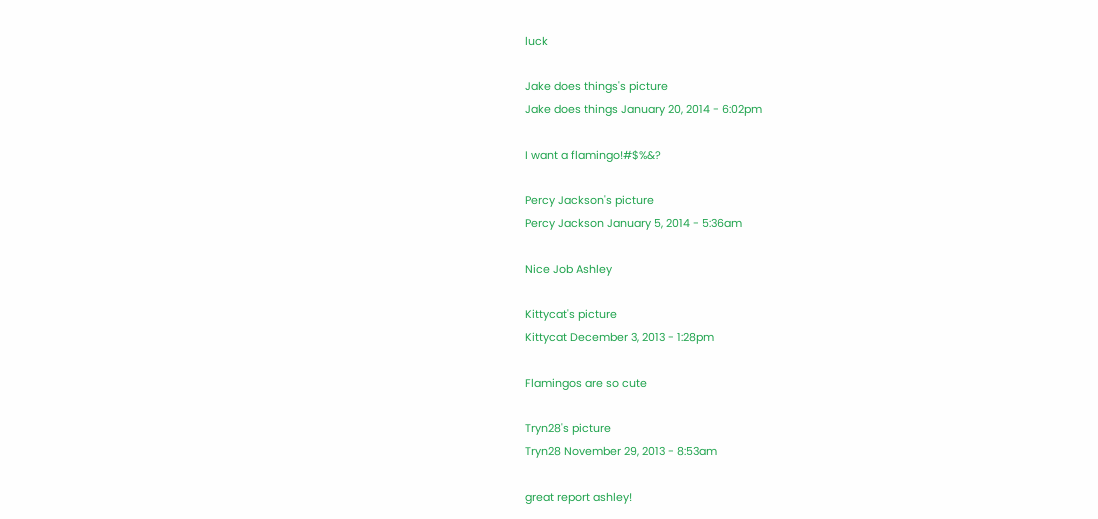luck

Jake does things's picture
Jake does things January 20, 2014 - 6:02pm

I want a flamingo!#$%&?

Percy Jackson's picture
Percy Jackson January 5, 2014 - 5:36am

Nice Job Ashley

Kittycat's picture
Kittycat December 3, 2013 - 1:28pm

Flamingos are so cute

Tryn28's picture
Tryn28 November 29, 2013 - 8:53am

great report ashley!